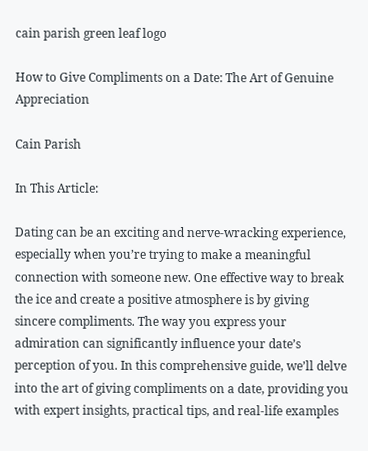cain parish green leaf logo

How to Give Compliments on a Date: The Art of Genuine Appreciation

Cain Parish

In This Article:

Dating can be an exciting and nerve-wracking experience, especially when you’re trying to make a meaningful connection with someone new. One effective way to break the ice and create a positive atmosphere is by giving sincere compliments. The way you express your admiration can significantly influence your date’s perception of you. In this comprehensive guide, we’ll delve into the art of giving compliments on a date, providing you with expert insights, practical tips, and real-life examples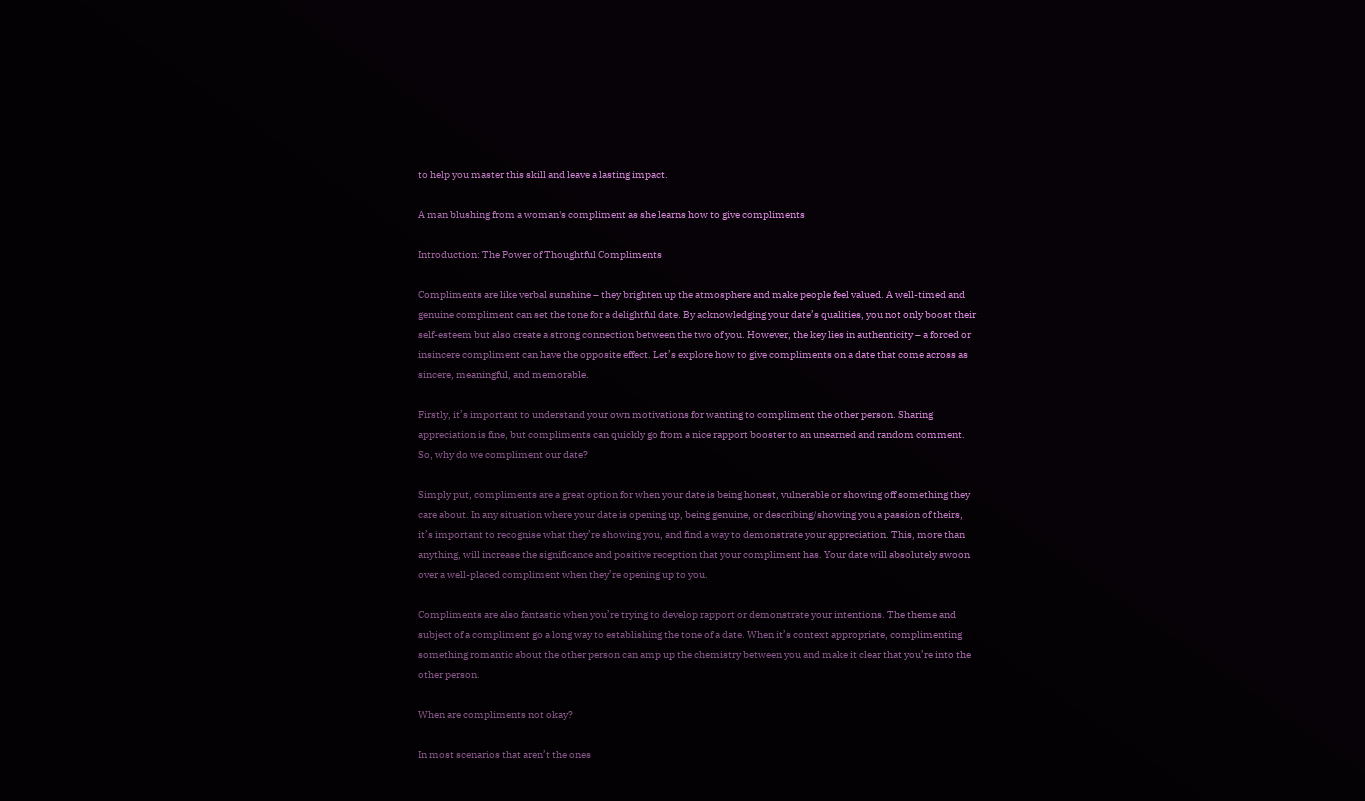to help you master this skill and leave a lasting impact.

A man blushing from a woman's compliment as she learns how to give compliments

Introduction: The Power of Thoughtful Compliments

Compliments are like verbal sunshine – they brighten up the atmosphere and make people feel valued. A well-timed and genuine compliment can set the tone for a delightful date. By acknowledging your date’s qualities, you not only boost their self-esteem but also create a strong connection between the two of you. However, the key lies in authenticity – a forced or insincere compliment can have the opposite effect. Let’s explore how to give compliments on a date that come across as sincere, meaningful, and memorable.

Firstly, it’s important to understand your own motivations for wanting to compliment the other person. Sharing appreciation is fine, but compliments can quickly go from a nice rapport booster to an unearned and random comment. So, why do we compliment our date?

Simply put, compliments are a great option for when your date is being honest, vulnerable or showing off something they care about. In any situation where your date is opening up, being genuine, or describing/showing you a passion of theirs, it’s important to recognise what they’re showing you, and find a way to demonstrate your appreciation. This, more than anything, will increase the significance and positive reception that your compliment has. Your date will absolutely swoon over a well-placed compliment when they’re opening up to you.

Compliments are also fantastic when you’re trying to develop rapport or demonstrate your intentions. The theme and subject of a compliment go a long way to establishing the tone of a date. When it’s context appropriate, complimenting something romantic about the other person can amp up the chemistry between you and make it clear that you’re into the other person.

When are compliments not okay?

In most scenarios that aren’t the ones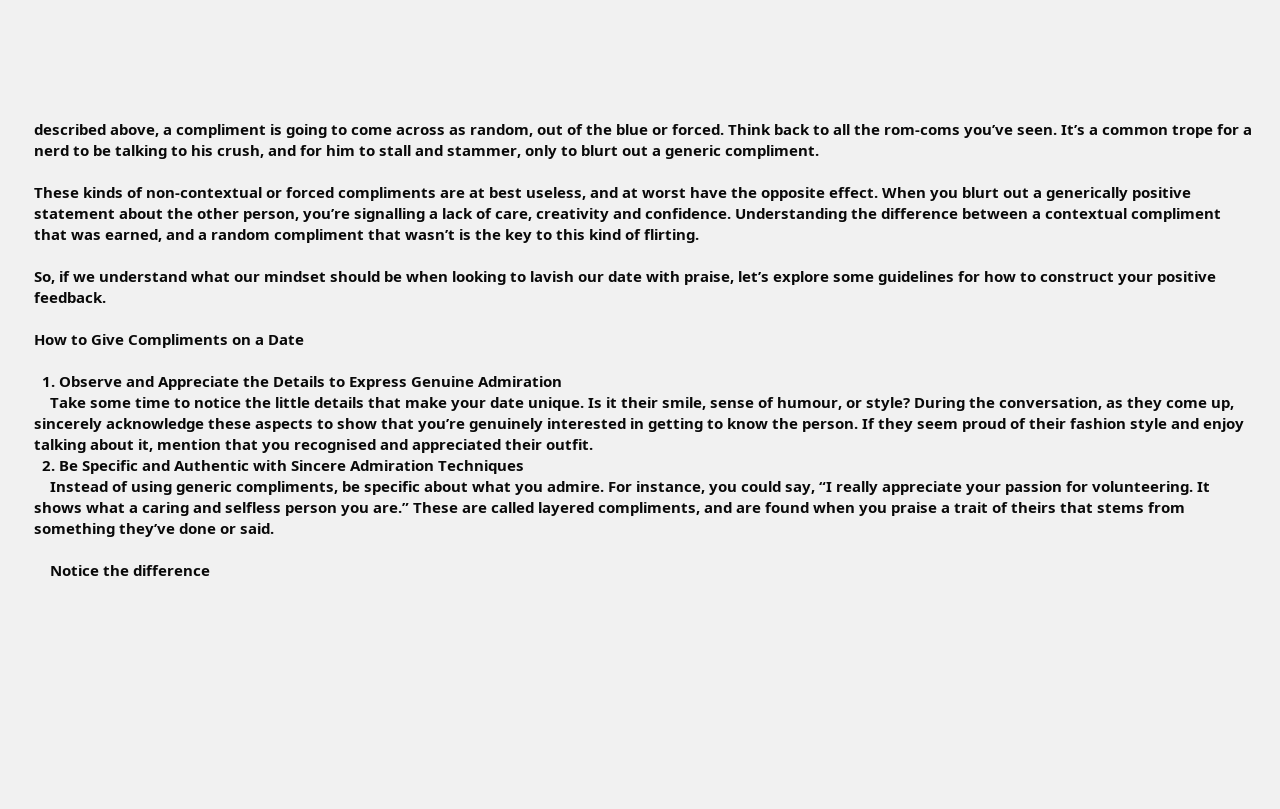described above, a compliment is going to come across as random, out of the blue or forced. Think back to all the rom-coms you’ve seen. It’s a common trope for a nerd to be talking to his crush, and for him to stall and stammer, only to blurt out a generic compliment.

These kinds of non-contextual or forced compliments are at best useless, and at worst have the opposite effect. When you blurt out a generically positive statement about the other person, you’re signalling a lack of care, creativity and confidence. Understanding the difference between a contextual compliment that was earned, and a random compliment that wasn’t is the key to this kind of flirting.

So, if we understand what our mindset should be when looking to lavish our date with praise, let’s explore some guidelines for how to construct your positive feedback.

How to Give Compliments on a Date

  1. Observe and Appreciate the Details to Express Genuine Admiration
    Take some time to notice the little details that make your date unique. Is it their smile, sense of humour, or style? During the conversation, as they come up, sincerely acknowledge these aspects to show that you’re genuinely interested in getting to know the person. If they seem proud of their fashion style and enjoy talking about it, mention that you recognised and appreciated their outfit.
  2. Be Specific and Authentic with Sincere Admiration Techniques
    Instead of using generic compliments, be specific about what you admire. For instance, you could say, “I really appreciate your passion for volunteering. It shows what a caring and selfless person you are.” These are called layered compliments, and are found when you praise a trait of theirs that stems from something they’ve done or said.

    Notice the difference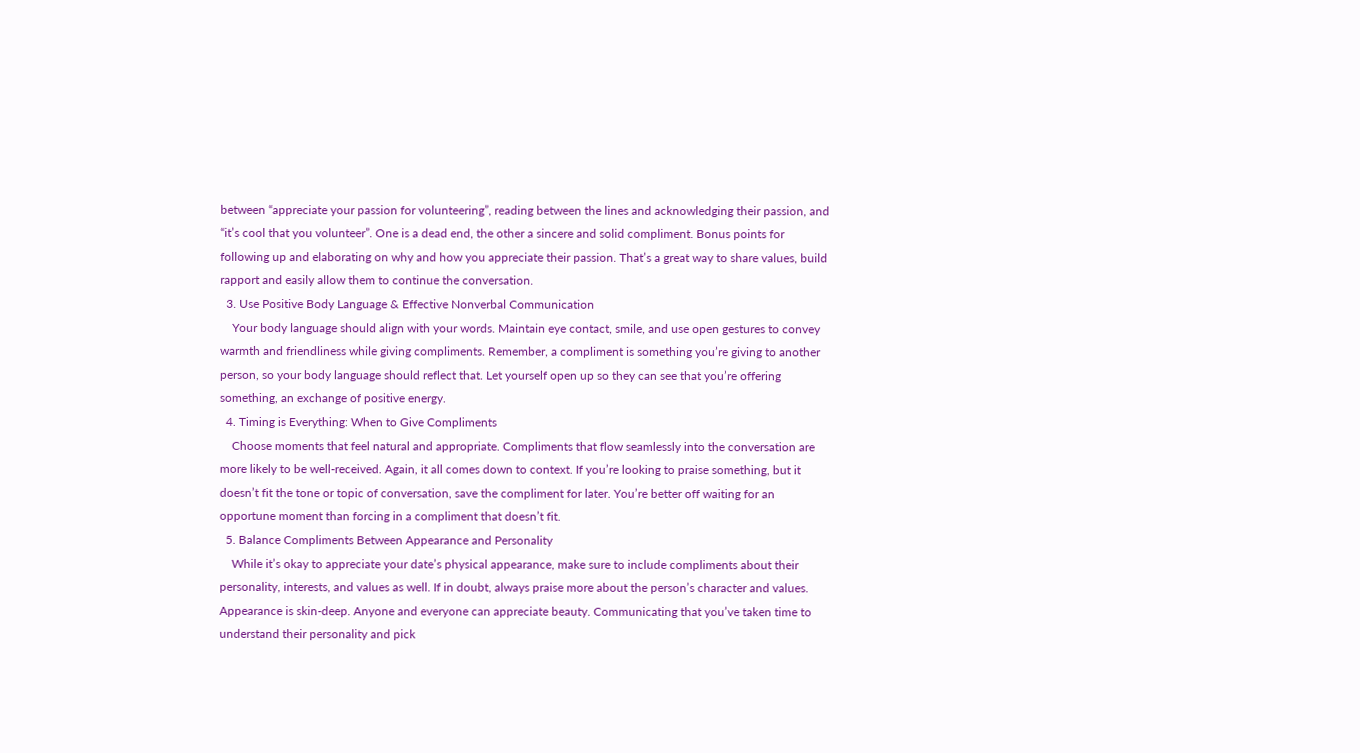between “appreciate your passion for volunteering”, reading between the lines and acknowledging their passion, and “it’s cool that you volunteer”. One is a dead end, the other a sincere and solid compliment. Bonus points for following up and elaborating on why and how you appreciate their passion. That’s a great way to share values, build rapport and easily allow them to continue the conversation.
  3. Use Positive Body Language & Effective Nonverbal Communication
    Your body language should align with your words. Maintain eye contact, smile, and use open gestures to convey warmth and friendliness while giving compliments. Remember, a compliment is something you’re giving to another person, so your body language should reflect that. Let yourself open up so they can see that you’re offering something, an exchange of positive energy.
  4. Timing is Everything: When to Give Compliments
    Choose moments that feel natural and appropriate. Compliments that flow seamlessly into the conversation are more likely to be well-received. Again, it all comes down to context. If you’re looking to praise something, but it doesn’t fit the tone or topic of conversation, save the compliment for later. You’re better off waiting for an opportune moment than forcing in a compliment that doesn’t fit.
  5. Balance Compliments Between Appearance and Personality
    While it’s okay to appreciate your date’s physical appearance, make sure to include compliments about their personality, interests, and values as well. If in doubt, always praise more about the person’s character and values. Appearance is skin-deep. Anyone and everyone can appreciate beauty. Communicating that you’ve taken time to understand their personality and pick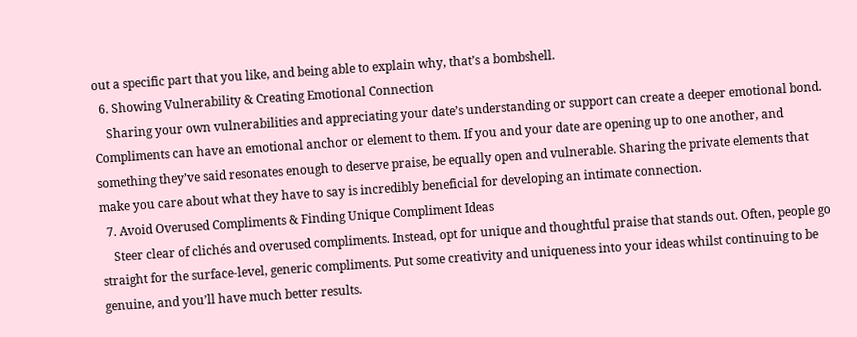out a specific part that you like, and being able to explain why, that’s a bombshell.
  6. Showing Vulnerability & Creating Emotional Connection
    Sharing your own vulnerabilities and appreciating your date’s understanding or support can create a deeper emotional bond. Compliments can have an emotional anchor or element to them. If you and your date are opening up to one another, and something they’ve said resonates enough to deserve praise, be equally open and vulnerable. Sharing the private elements that make you care about what they have to say is incredibly beneficial for developing an intimate connection.
  7. Avoid Overused Compliments & Finding Unique Compliment Ideas
    Steer clear of clichés and overused compliments. Instead, opt for unique and thoughtful praise that stands out. Often, people go straight for the surface-level, generic compliments. Put some creativity and uniqueness into your ideas whilst continuing to be genuine, and you’ll have much better results.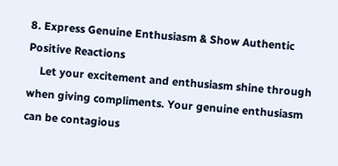8. Express Genuine Enthusiasm & Show Authentic Positive Reactions
    Let your excitement and enthusiasm shine through when giving compliments. Your genuine enthusiasm can be contagious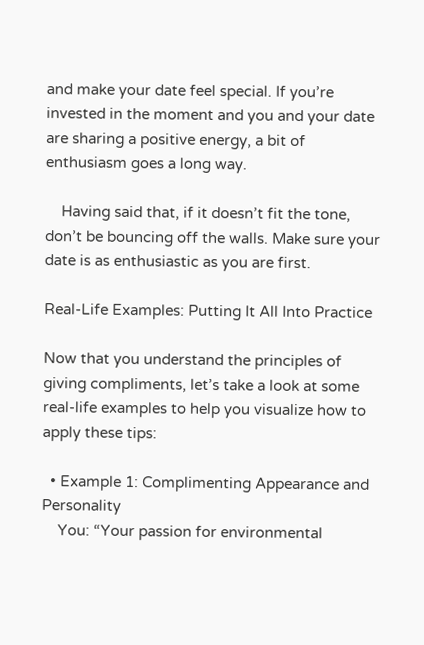and make your date feel special. If you’re invested in the moment and you and your date are sharing a positive energy, a bit of enthusiasm goes a long way.

    Having said that, if it doesn’t fit the tone, don’t be bouncing off the walls. Make sure your date is as enthusiastic as you are first.

Real-Life Examples: Putting It All Into Practice

Now that you understand the principles of giving compliments, let’s take a look at some real-life examples to help you visualize how to apply these tips:

  • Example 1: Complimenting Appearance and Personality
    You: “Your passion for environmental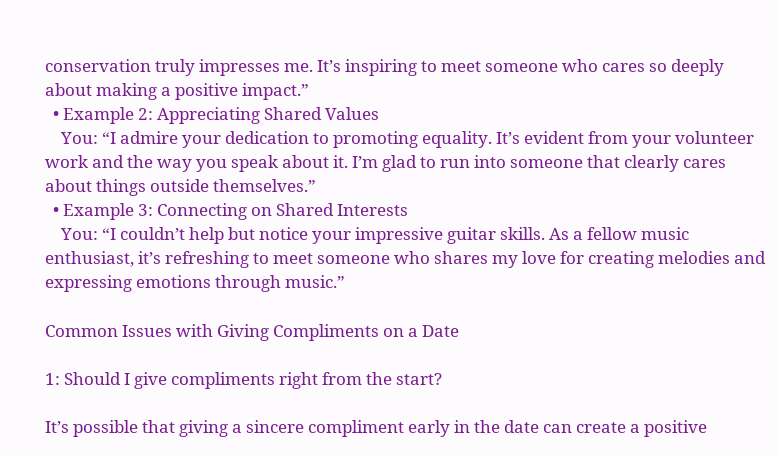conservation truly impresses me. It’s inspiring to meet someone who cares so deeply about making a positive impact.”
  • Example 2: Appreciating Shared Values
    You: “I admire your dedication to promoting equality. It’s evident from your volunteer work and the way you speak about it. I’m glad to run into someone that clearly cares about things outside themselves.”
  • Example 3: Connecting on Shared Interests
    You: “I couldn’t help but notice your impressive guitar skills. As a fellow music enthusiast, it’s refreshing to meet someone who shares my love for creating melodies and expressing emotions through music.”

Common Issues with Giving Compliments on a Date

1: Should I give compliments right from the start?

It’s possible that giving a sincere compliment early in the date can create a positive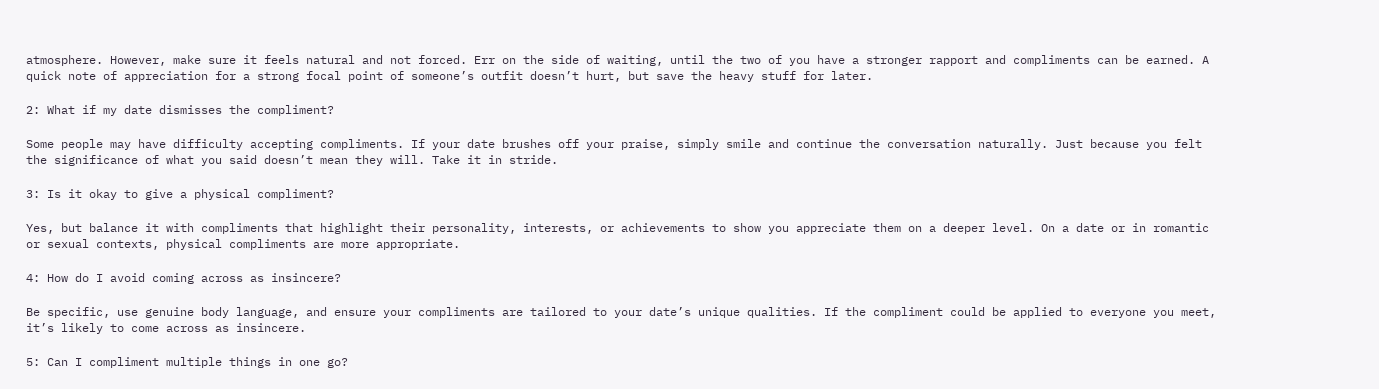atmosphere. However, make sure it feels natural and not forced. Err on the side of waiting, until the two of you have a stronger rapport and compliments can be earned. A quick note of appreciation for a strong focal point of someone’s outfit doesn’t hurt, but save the heavy stuff for later.

2: What if my date dismisses the compliment?

Some people may have difficulty accepting compliments. If your date brushes off your praise, simply smile and continue the conversation naturally. Just because you felt the significance of what you said doesn’t mean they will. Take it in stride.

3: Is it okay to give a physical compliment?

Yes, but balance it with compliments that highlight their personality, interests, or achievements to show you appreciate them on a deeper level. On a date or in romantic or sexual contexts, physical compliments are more appropriate.

4: How do I avoid coming across as insincere?

Be specific, use genuine body language, and ensure your compliments are tailored to your date’s unique qualities. If the compliment could be applied to everyone you meet, it’s likely to come across as insincere.

5: Can I compliment multiple things in one go?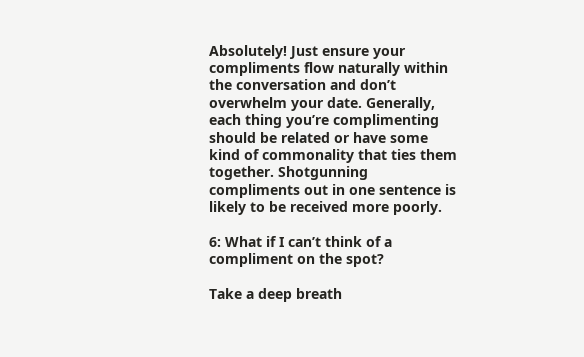Absolutely! Just ensure your compliments flow naturally within the conversation and don’t overwhelm your date. Generally, each thing you’re complimenting should be related or have some kind of commonality that ties them together. Shotgunning compliments out in one sentence is likely to be received more poorly.

6: What if I can’t think of a compliment on the spot?

Take a deep breath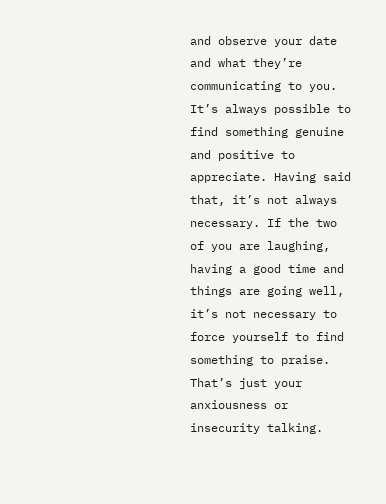and observe your date and what they’re communicating to you. It’s always possible to find something genuine and positive to appreciate. Having said that, it’s not always necessary. If the two of you are laughing, having a good time and things are going well, it’s not necessary to force yourself to find something to praise. That’s just your anxiousness or insecurity talking.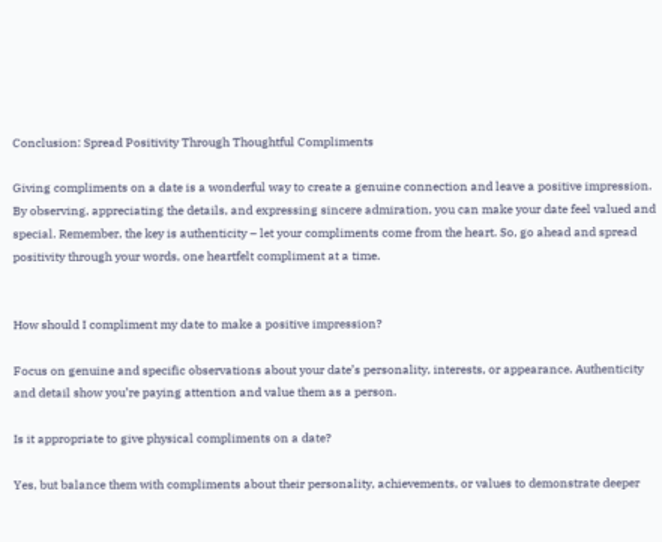Conclusion: Spread Positivity Through Thoughtful Compliments

Giving compliments on a date is a wonderful way to create a genuine connection and leave a positive impression. By observing, appreciating the details, and expressing sincere admiration, you can make your date feel valued and special. Remember, the key is authenticity – let your compliments come from the heart. So, go ahead and spread positivity through your words, one heartfelt compliment at a time.


How should I compliment my date to make a positive impression?

Focus on genuine and specific observations about your date’s personality, interests, or appearance. Authenticity and detail show you’re paying attention and value them as a person.

Is it appropriate to give physical compliments on a date?

Yes, but balance them with compliments about their personality, achievements, or values to demonstrate deeper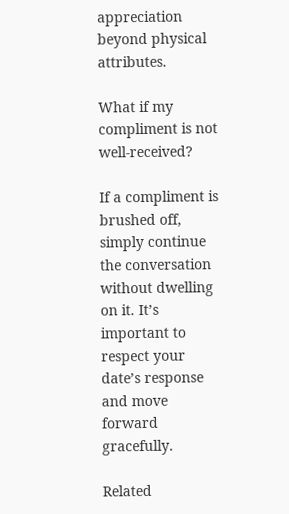appreciation beyond physical attributes.

What if my compliment is not well-received?

If a compliment is brushed off, simply continue the conversation without dwelling on it. It’s important to respect your date’s response and move forward gracefully.

Related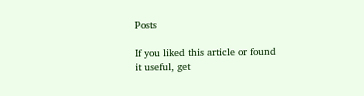Posts

If you liked this article or found it useful, get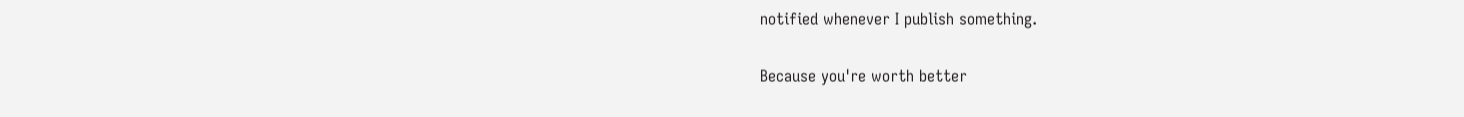notified whenever I publish something.

Because you're worth better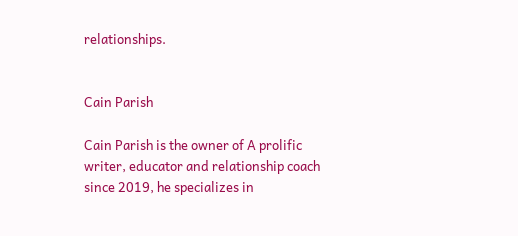relationships.


Cain Parish

Cain Parish is the owner of A prolific writer, educator and relationship coach since 2019, he specializes in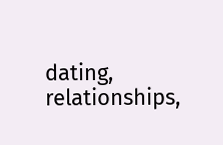dating, relationships,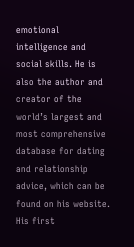emotional intelligence and social skills. He is also the author and creator of the world’s largest and most comprehensive database for dating and relationship advice, which can be found on his website. His first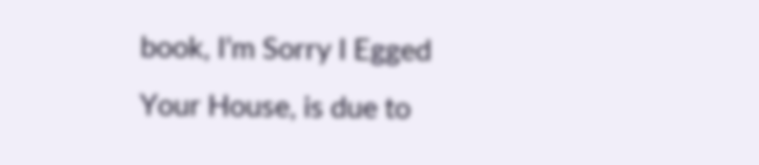book, I’m Sorry I Egged Your House, is due to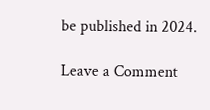be published in 2024.

Leave a Comment